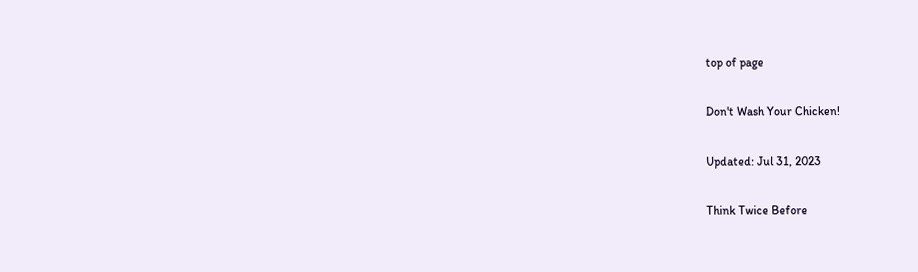top of page

Don't Wash Your Chicken!

Updated: Jul 31, 2023

Think Twice Before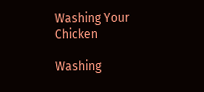Washing Your Chicken

Washing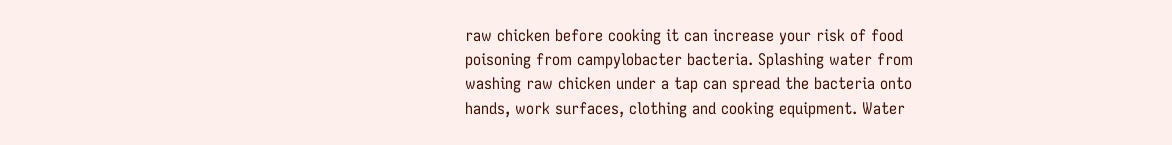raw chicken before cooking it can increase your risk of food poisoning from campylobacter bacteria. Splashing water from washing raw chicken under a tap can spread the bacteria onto hands, work surfaces, clothing and cooking equipment. Water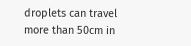droplets can travel more than 50cm in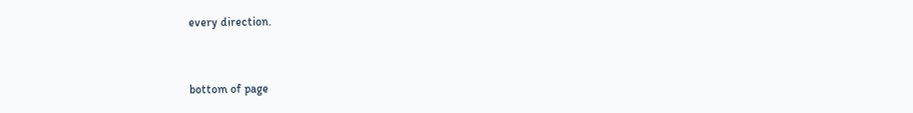every direction.


bottom of page